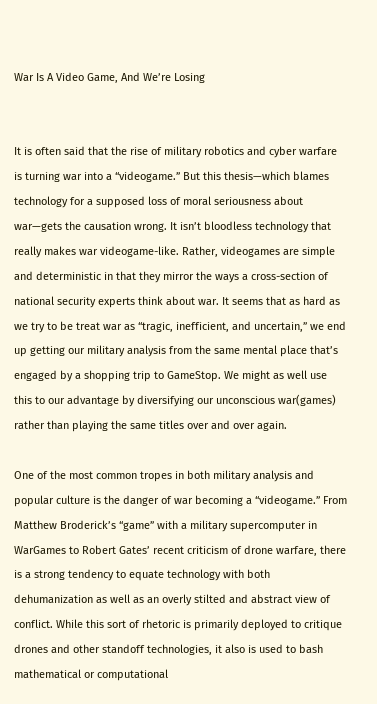War Is A Video Game, And We’re Losing


It is often said that the rise of military robotics and cyber warfare is turning war into a “videogame.” But this thesis—which blames technology for a supposed loss of moral seriousness about war—gets the causation wrong. It isn’t bloodless technology that really makes war videogame-like. Rather, videogames are simple and deterministic in that they mirror the ways a cross-section of national security experts think about war. It seems that as hard as we try to be treat war as “tragic, inefficient, and uncertain,” we end up getting our military analysis from the same mental place that’s engaged by a shopping trip to GameStop. We might as well use this to our advantage by diversifying our unconscious war(games) rather than playing the same titles over and over again.

One of the most common tropes in both military analysis and popular culture is the danger of war becoming a “videogame.” From Matthew Broderick’s “game” with a military supercomputer in WarGames to Robert Gates’ recent criticism of drone warfare, there is a strong tendency to equate technology with both dehumanization as well as an overly stilted and abstract view of conflict. While this sort of rhetoric is primarily deployed to critique drones and other standoff technologies, it also is used to bash mathematical or computational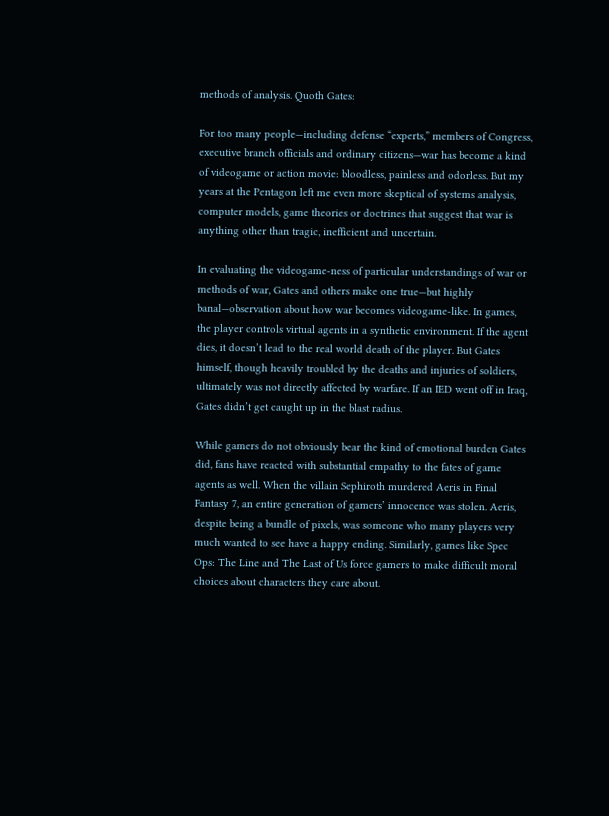methods of analysis. Quoth Gates:

For too many people—including defense “experts,” members of Congress, executive branch officials and ordinary citizens—war has become a kind of videogame or action movie: bloodless, painless and odorless. But my years at the Pentagon left me even more skeptical of systems analysis, computer models, game theories or doctrines that suggest that war is anything other than tragic, inefficient and uncertain.

In evaluating the videogame-ness of particular understandings of war or methods of war, Gates and others make one true—but highly banal—observation about how war becomes videogame-like. In games, the player controls virtual agents in a synthetic environment. If the agent dies, it doesn’t lead to the real world death of the player. But Gates himself, though heavily troubled by the deaths and injuries of soldiers, ultimately was not directly affected by warfare. If an IED went off in Iraq, Gates didn’t get caught up in the blast radius.

While gamers do not obviously bear the kind of emotional burden Gates did, fans have reacted with substantial empathy to the fates of game agents as well. When the villain Sephiroth murdered Aeris in Final Fantasy 7, an entire generation of gamers’ innocence was stolen. Aeris, despite being a bundle of pixels, was someone who many players very much wanted to see have a happy ending. Similarly, games like Spec Ops: The Line and The Last of Us force gamers to make difficult moral choices about characters they care about.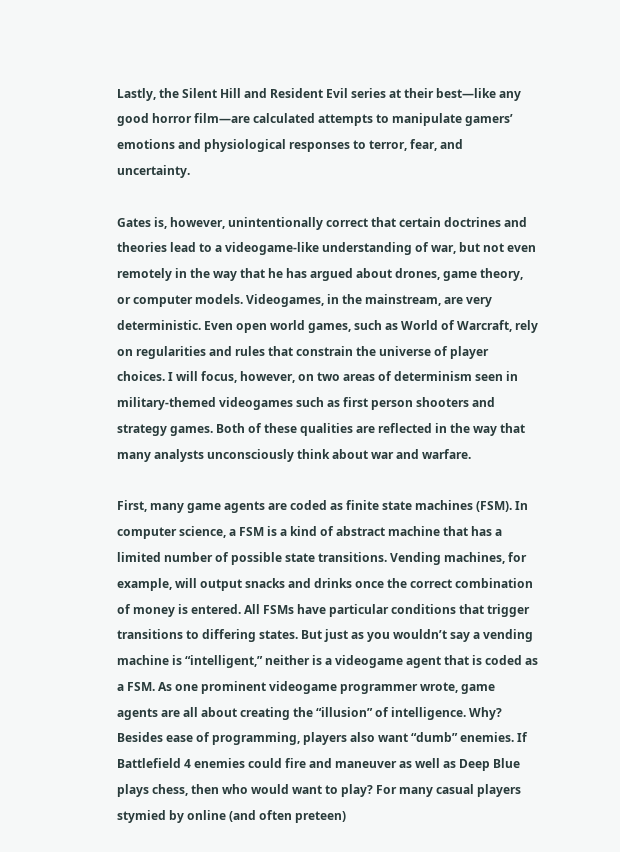Lastly, the Silent Hill and Resident Evil series at their best—like any good horror film—are calculated attempts to manipulate gamers’ emotions and physiological responses to terror, fear, and uncertainty.

Gates is, however, unintentionally correct that certain doctrines and theories lead to a videogame-like understanding of war, but not even remotely in the way that he has argued about drones, game theory, or computer models. Videogames, in the mainstream, are very deterministic. Even open world games, such as World of Warcraft, rely on regularities and rules that constrain the universe of player choices. I will focus, however, on two areas of determinism seen in military-themed videogames such as first person shooters and strategy games. Both of these qualities are reflected in the way that many analysts unconsciously think about war and warfare.

First, many game agents are coded as finite state machines (FSM). In computer science, a FSM is a kind of abstract machine that has a limited number of possible state transitions. Vending machines, for example, will output snacks and drinks once the correct combination of money is entered. All FSMs have particular conditions that trigger transitions to differing states. But just as you wouldn’t say a vending machine is “intelligent,” neither is a videogame agent that is coded as a FSM. As one prominent videogame programmer wrote, game agents are all about creating the “illusion” of intelligence. Why? Besides ease of programming, players also want “dumb” enemies. If Battlefield 4 enemies could fire and maneuver as well as Deep Blue plays chess, then who would want to play? For many casual players stymied by online (and often preteen)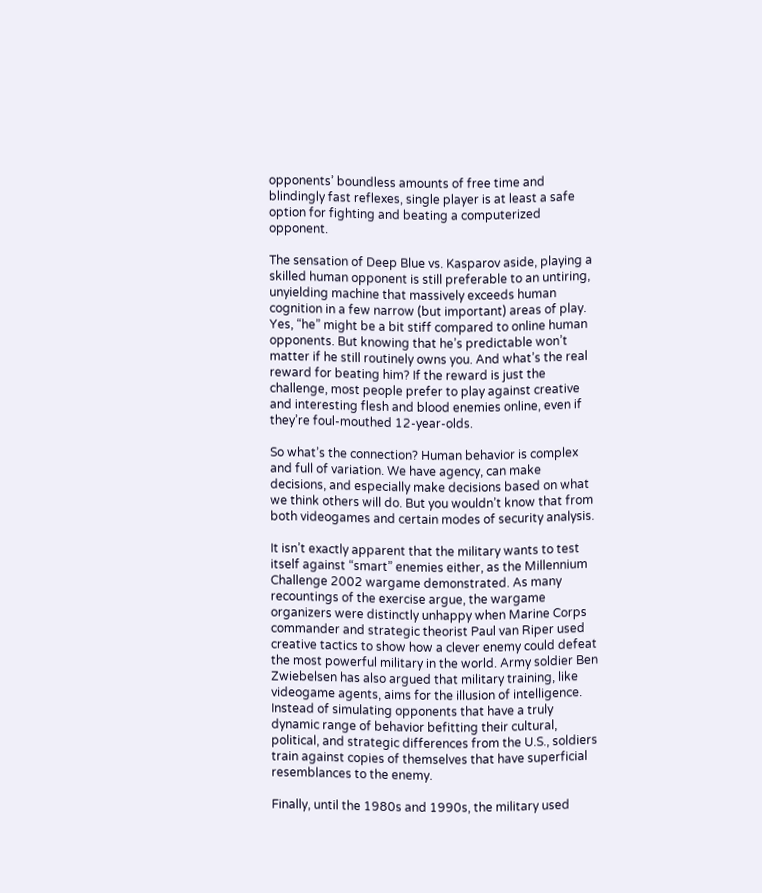opponents’ boundless amounts of free time and blindingly fast reflexes, single player is at least a safe option for fighting and beating a computerized opponent.

The sensation of Deep Blue vs. Kasparov aside, playing a skilled human opponent is still preferable to an untiring, unyielding machine that massively exceeds human cognition in a few narrow (but important) areas of play. Yes, “he” might be a bit stiff compared to online human opponents. But knowing that he’s predictable won’t matter if he still routinely owns you. And what’s the real reward for beating him? If the reward is just the challenge, most people prefer to play against creative and interesting flesh and blood enemies online, even if they’re foul-mouthed 12-year-olds.

So what’s the connection? Human behavior is complex and full of variation. We have agency, can make decisions, and especially make decisions based on what we think others will do. But you wouldn’t know that from both videogames and certain modes of security analysis.

It isn’t exactly apparent that the military wants to test itself against “smart” enemies either, as the Millennium Challenge 2002 wargame demonstrated. As many recountings of the exercise argue, the wargame organizers were distinctly unhappy when Marine Corps commander and strategic theorist Paul van Riper used creative tactics to show how a clever enemy could defeat the most powerful military in the world. Army soldier Ben Zwiebelsen has also argued that military training, like videogame agents, aims for the illusion of intelligence. Instead of simulating opponents that have a truly dynamic range of behavior befitting their cultural, political, and strategic differences from the U.S., soldiers train against copies of themselves that have superficial resemblances to the enemy.

Finally, until the 1980s and 1990s, the military used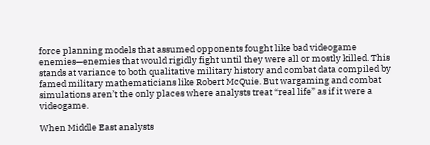force planning models that assumed opponents fought like bad videogame enemies—enemies that would rigidly fight until they were all or mostly killed. This stands at variance to both qualitative military history and combat data compiled by famed military mathematicians like Robert McQuie. But wargaming and combat simulations aren’t the only places where analysts treat “real life” as if it were a videogame.

When Middle East analysts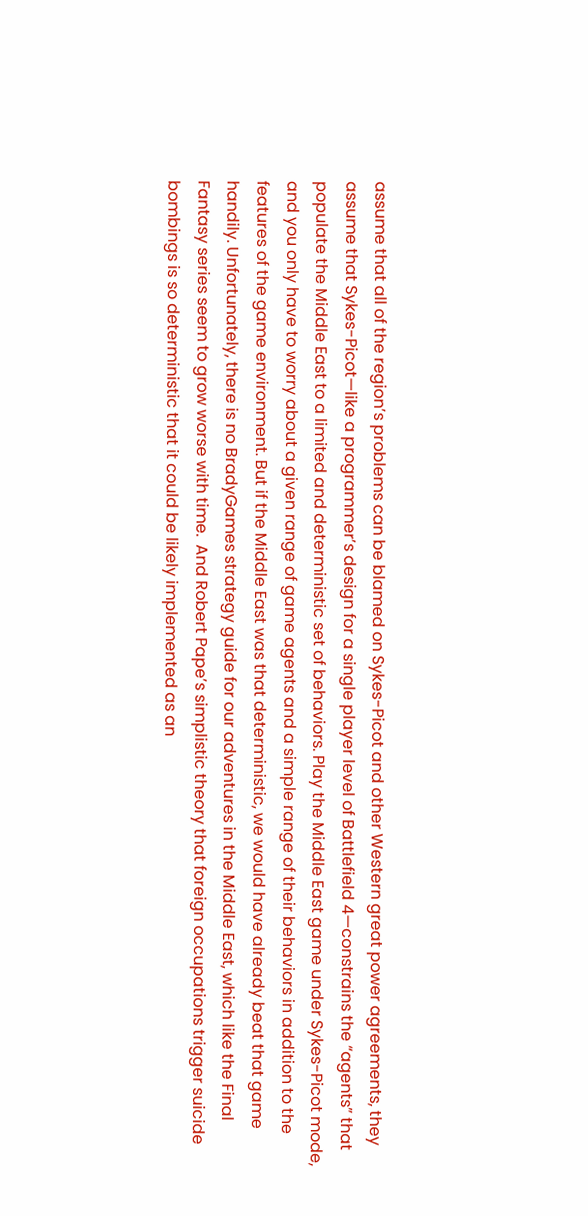assume that all of the region’s problems can be blamed on Sykes-Picot and other Western great power agreements, they assume that Sykes-Picot—like a programmer’s design for a single player level of Battlefield 4—constrains the “agents” that populate the Middle East to a limited and deterministic set of behaviors. Play the Middle East game under Sykes-Picot mode, and you only have to worry about a given range of game agents and a simple range of their behaviors in addition to the features of the game environment. But if the Middle East was that deterministic, we would have already beat that game handily. Unfortunately, there is no BradyGames strategy guide for our adventures in the Middle East, which like the Final Fantasy series seem to grow worse with time.  And Robert Pape’s simplistic theory that foreign occupations trigger suicide bombings is so deterministic that it could be likely implemented as an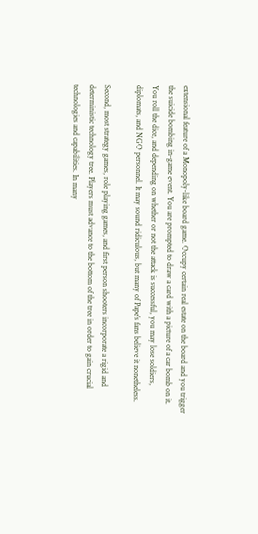extensional feature of a Monopoly-like board game. Occupy certain real estate on the board and you trigger the suicide bombing in-game event. You are prompted to draw a card with a picture of a car bomb on it. You roll the dice, and depending on whether or not the attack is successful, you may lose soldiers, diplomats, and NGO personnel. It may sound ridiculous, but many of Pape’s fans believe it nonetheless.

Second, most strategy games, role playing games, and first person shooters incorporate a rigid and deterministic technology tree. Players must advance to the bottom of the tree in order to gain crucial technologies and capabilities. In many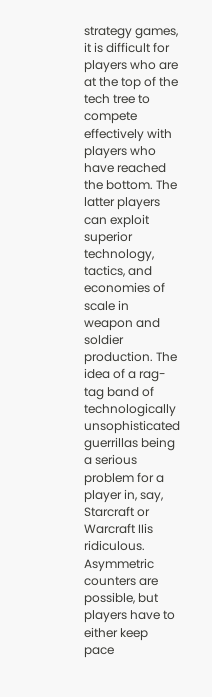strategy games, it is difficult for players who are at the top of the tech tree to compete effectively with players who have reached the bottom. The latter players can exploit superior technology, tactics, and economies of scale in weapon and soldier production. The idea of a rag-tag band of technologically unsophisticated guerrillas being a serious problem for a player in, say, Starcraft or Warcraft IIis ridiculous. Asymmetric counters are possible, but players have to either keep pace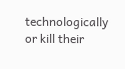technologically or kill their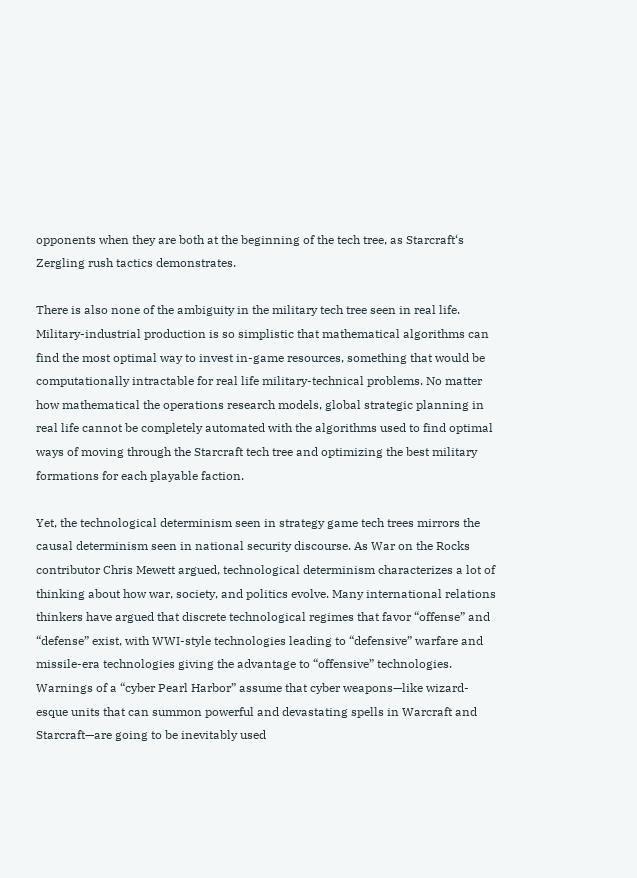opponents when they are both at the beginning of the tech tree, as Starcraft‘s Zergling rush tactics demonstrates.

There is also none of the ambiguity in the military tech tree seen in real life. Military-industrial production is so simplistic that mathematical algorithms can find the most optimal way to invest in-game resources, something that would be computationally intractable for real life military-technical problems. No matter how mathematical the operations research models, global strategic planning in real life cannot be completely automated with the algorithms used to find optimal ways of moving through the Starcraft tech tree and optimizing the best military formations for each playable faction.

Yet, the technological determinism seen in strategy game tech trees mirrors the causal determinism seen in national security discourse. As War on the Rocks contributor Chris Mewett argued, technological determinism characterizes a lot of thinking about how war, society, and politics evolve. Many international relations thinkers have argued that discrete technological regimes that favor “offense” and “defense” exist, with WWI-style technologies leading to “defensive” warfare and missile-era technologies giving the advantage to “offensive” technologies. Warnings of a “cyber Pearl Harbor” assume that cyber weapons—like wizard-esque units that can summon powerful and devastating spells in Warcraft and Starcraft—are going to be inevitably used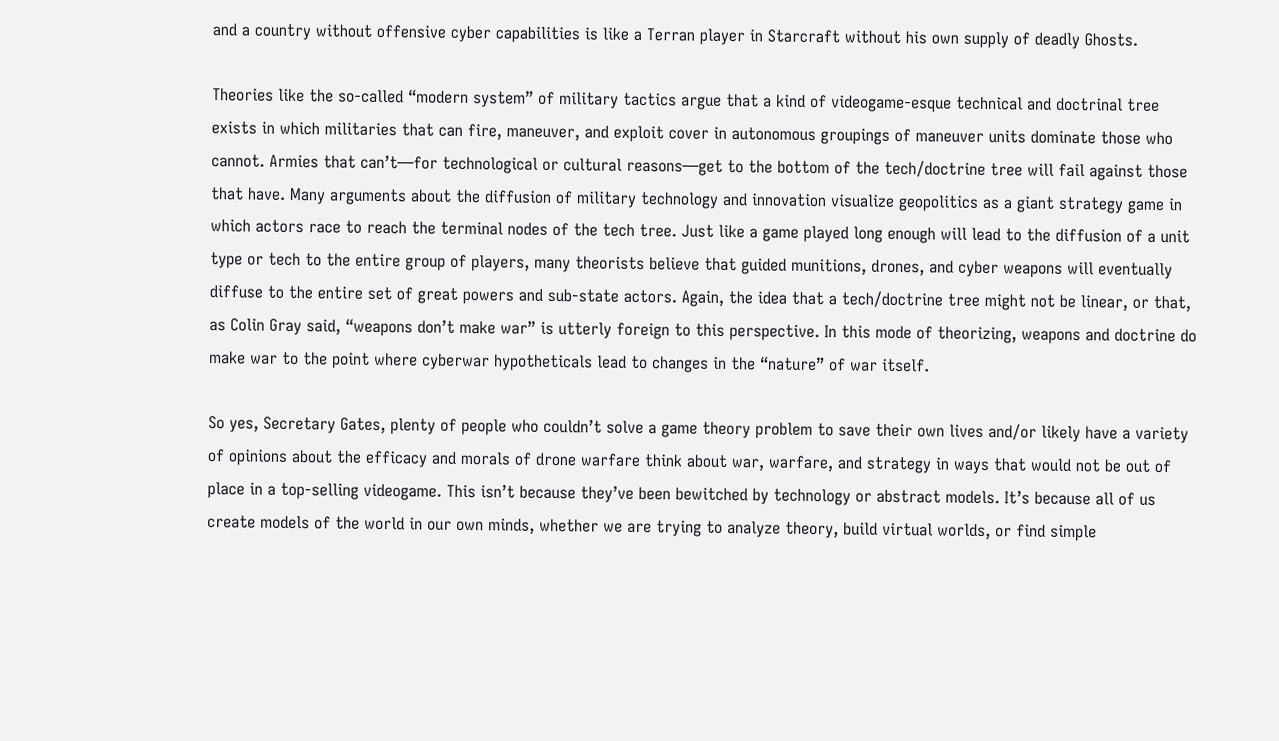and a country without offensive cyber capabilities is like a Terran player in Starcraft without his own supply of deadly Ghosts.

Theories like the so-called “modern system” of military tactics argue that a kind of videogame-esque technical and doctrinal tree exists in which militaries that can fire, maneuver, and exploit cover in autonomous groupings of maneuver units dominate those who cannot. Armies that can’t—for technological or cultural reasons—get to the bottom of the tech/doctrine tree will fail against those that have. Many arguments about the diffusion of military technology and innovation visualize geopolitics as a giant strategy game in which actors race to reach the terminal nodes of the tech tree. Just like a game played long enough will lead to the diffusion of a unit type or tech to the entire group of players, many theorists believe that guided munitions, drones, and cyber weapons will eventually diffuse to the entire set of great powers and sub-state actors. Again, the idea that a tech/doctrine tree might not be linear, or that, as Colin Gray said, “weapons don’t make war” is utterly foreign to this perspective. In this mode of theorizing, weapons and doctrine do make war to the point where cyberwar hypotheticals lead to changes in the “nature” of war itself.

So yes, Secretary Gates, plenty of people who couldn’t solve a game theory problem to save their own lives and/or likely have a variety of opinions about the efficacy and morals of drone warfare think about war, warfare, and strategy in ways that would not be out of place in a top-selling videogame. This isn’t because they’ve been bewitched by technology or abstract models. It’s because all of us create models of the world in our own minds, whether we are trying to analyze theory, build virtual worlds, or find simple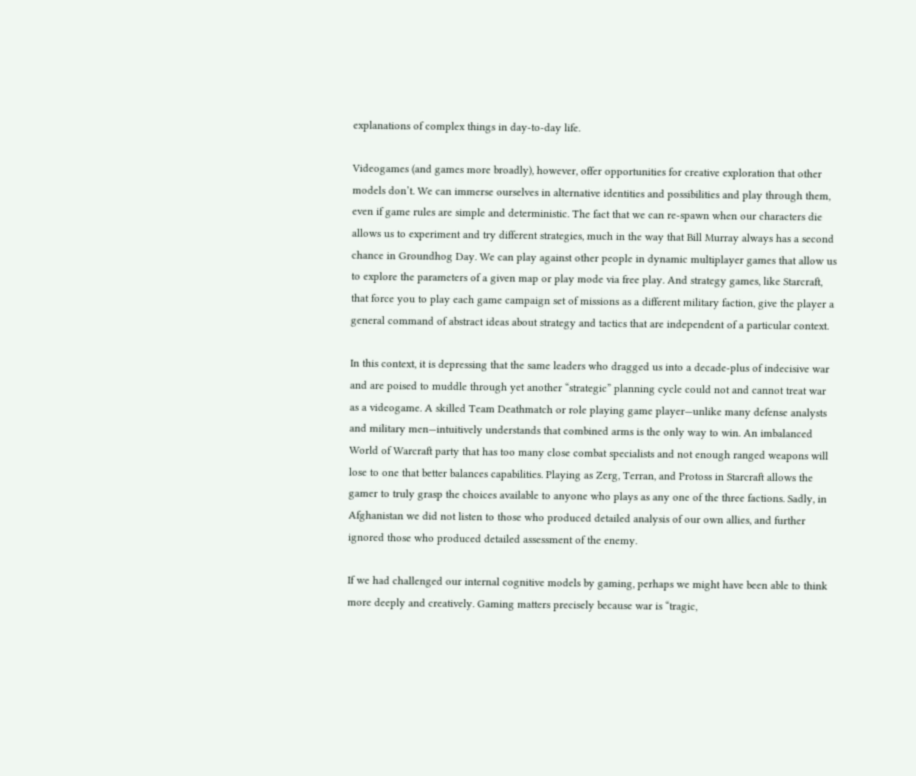explanations of complex things in day-to-day life.

Videogames (and games more broadly), however, offer opportunities for creative exploration that other models don’t. We can immerse ourselves in alternative identities and possibilities and play through them, even if game rules are simple and deterministic. The fact that we can re-spawn when our characters die allows us to experiment and try different strategies, much in the way that Bill Murray always has a second chance in Groundhog Day. We can play against other people in dynamic multiplayer games that allow us to explore the parameters of a given map or play mode via free play. And strategy games, like Starcraft, that force you to play each game campaign set of missions as a different military faction, give the player a general command of abstract ideas about strategy and tactics that are independent of a particular context.

In this context, it is depressing that the same leaders who dragged us into a decade-plus of indecisive war and are poised to muddle through yet another “strategic” planning cycle could not and cannot treat war as a videogame. A skilled Team Deathmatch or role playing game player—unlike many defense analysts and military men—intuitively understands that combined arms is the only way to win. An imbalanced World of Warcraft party that has too many close combat specialists and not enough ranged weapons will lose to one that better balances capabilities. Playing as Zerg, Terran, and Protoss in Starcraft allows the gamer to truly grasp the choices available to anyone who plays as any one of the three factions. Sadly, in Afghanistan we did not listen to those who produced detailed analysis of our own allies, and further ignored those who produced detailed assessment of the enemy.

If we had challenged our internal cognitive models by gaming, perhaps we might have been able to think more deeply and creatively. Gaming matters precisely because war is “tragic,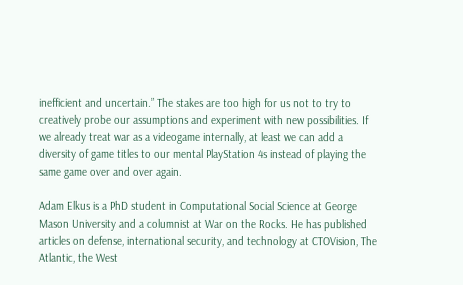inefficient and uncertain.” The stakes are too high for us not to try to creatively probe our assumptions and experiment with new possibilities. If we already treat war as a videogame internally, at least we can add a diversity of game titles to our mental PlayStation 4s instead of playing the same game over and over again.

Adam Elkus is a PhD student in Computational Social Science at George Mason University and a columnist at War on the Rocks. He has published articles on defense, international security, and technology at CTOVision, The Atlantic, the West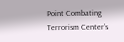Point Combating Terrorism Center’s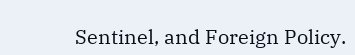Sentinel, and Foreign Policy.